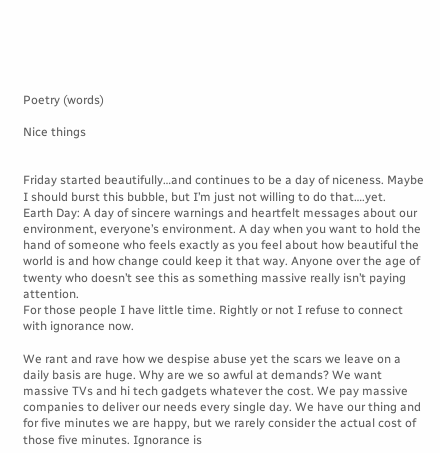Poetry (words)

Nice things


Friday started beautifully…and continues to be a day of niceness. Maybe I should burst this bubble, but I’m just not willing to do that….yet.
Earth Day: A day of sincere warnings and heartfelt messages about our environment, everyone’s environment. A day when you want to hold the hand of someone who feels exactly as you feel about how beautiful the world is and how change could keep it that way. Anyone over the age of twenty who doesn’t see this as something massive really isn’t paying attention.
For those people I have little time. Rightly or not I refuse to connect with ignorance now.

We rant and rave how we despise abuse yet the scars we leave on a daily basis are huge. Why are we so awful at demands? We want massive TVs and hi tech gadgets whatever the cost. We pay massive companies to deliver our needs every single day. We have our thing and for five minutes we are happy, but we rarely consider the actual cost of those five minutes. Ignorance is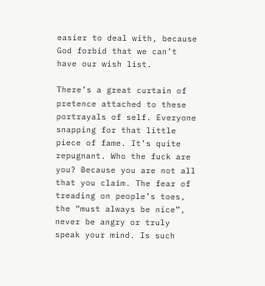easier to deal with, because God forbid that we can’t have our wish list.

There’s a great curtain of pretence attached to these portrayals of self. Everyone snapping for that little piece of fame. It’s quite repugnant. Who the fuck are you? Because you are not all that you claim. The fear of treading on people’s toes, the “must always be nice”, never be angry or truly speak your mind. Is such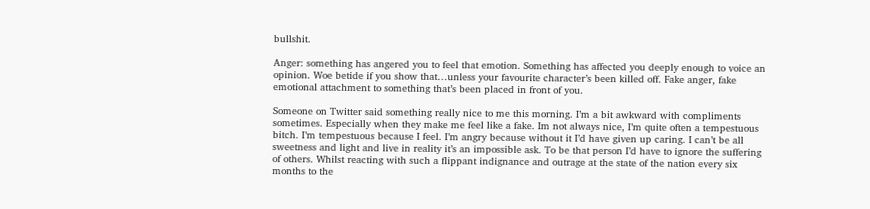bullshit.

Anger: something has angered you to feel that emotion. Something has affected you deeply enough to voice an opinion. Woe betide if you show that…unless your favourite character’s been killed off. Fake anger, fake emotional attachment to something that’s been placed in front of you.

Someone on Twitter said something really nice to me this morning. I’m a bit awkward with compliments sometimes. Especially when they make me feel like a fake. Im not always nice, I’m quite often a tempestuous bitch. I’m tempestuous because I feel. I’m angry because without it I’d have given up caring. I can’t be all sweetness and light and live in reality it’s an impossible ask. To be that person I’d have to ignore the suffering of others. Whilst reacting with such a flippant indignance and outrage at the state of the nation every six months to the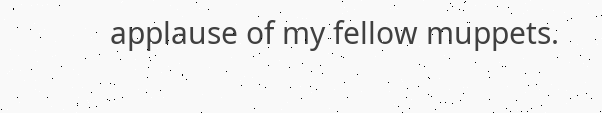applause of my fellow muppets.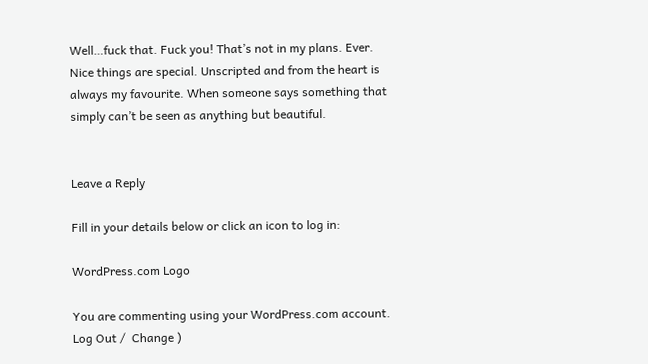Well…fuck that. Fuck you! That’s not in my plans. Ever.
Nice things are special. Unscripted and from the heart is always my favourite. When someone says something that simply can’t be seen as anything but beautiful.


Leave a Reply

Fill in your details below or click an icon to log in:

WordPress.com Logo

You are commenting using your WordPress.com account. Log Out /  Change )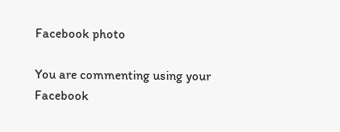Facebook photo

You are commenting using your Facebook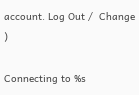account. Log Out /  Change )

Connecting to %s